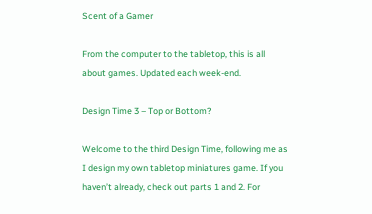Scent of a Gamer

From the computer to the tabletop, this is all about games. Updated each week-end.

Design Time 3 – Top or Bottom?

Welcome to the third Design Time, following me as I design my own tabletop miniatures game. If you haven’t already, check out parts 1 and 2. For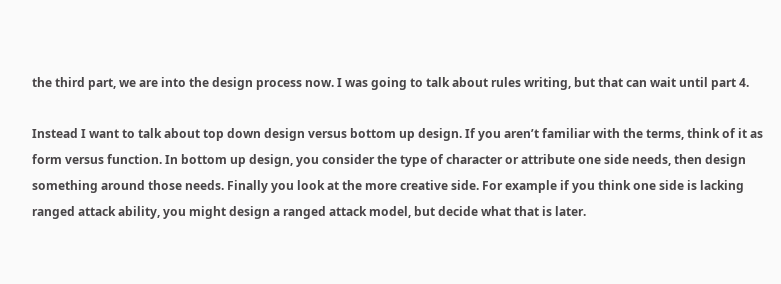the third part, we are into the design process now. I was going to talk about rules writing, but that can wait until part 4.

Instead I want to talk about top down design versus bottom up design. If you aren’t familiar with the terms, think of it as form versus function. In bottom up design, you consider the type of character or attribute one side needs, then design something around those needs. Finally you look at the more creative side. For example if you think one side is lacking ranged attack ability, you might design a ranged attack model, but decide what that is later.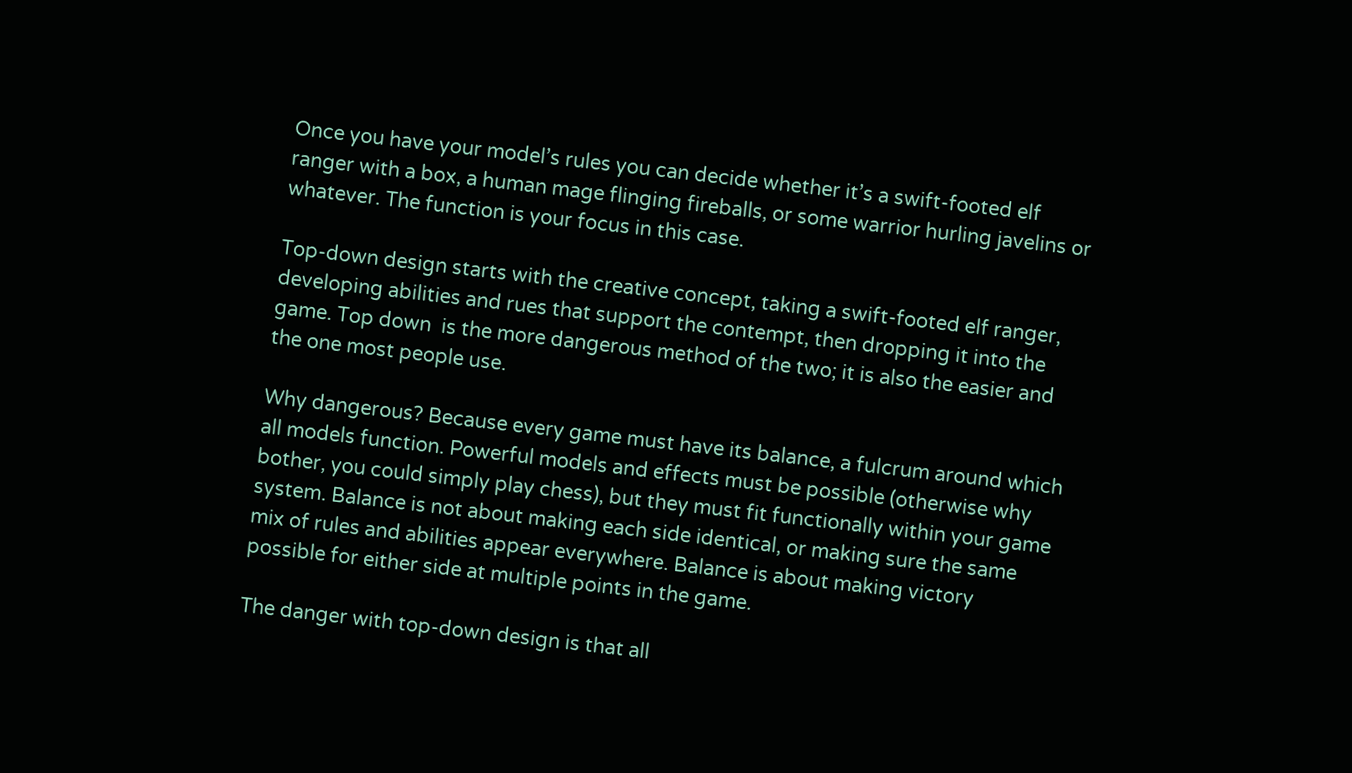Once you have your model’s rules you can decide whether it’s a swift-footed elf ranger with a box, a human mage flinging fireballs, or some warrior hurling javelins or whatever. The function is your focus in this case.

Top-down design starts with the creative concept, taking a swift-footed elf ranger, developing abilities and rues that support the contempt, then dropping it into the game. Top down  is the more dangerous method of the two; it is also the easier and the one most people use.

Why dangerous? Because every game must have its balance, a fulcrum around which all models function. Powerful models and effects must be possible (otherwise why bother, you could simply play chess), but they must fit functionally within your game system. Balance is not about making each side identical, or making sure the same mix of rules and abilities appear everywhere. Balance is about making victory possible for either side at multiple points in the game.

The danger with top-down design is that all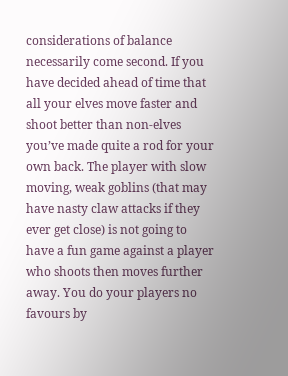considerations of balance necessarily come second. If you have decided ahead of time that all your elves move faster and shoot better than non-elves you’ve made quite a rod for your own back. The player with slow moving, weak goblins (that may have nasty claw attacks if they ever get close) is not going to have a fun game against a player who shoots then moves further away. You do your players no favours by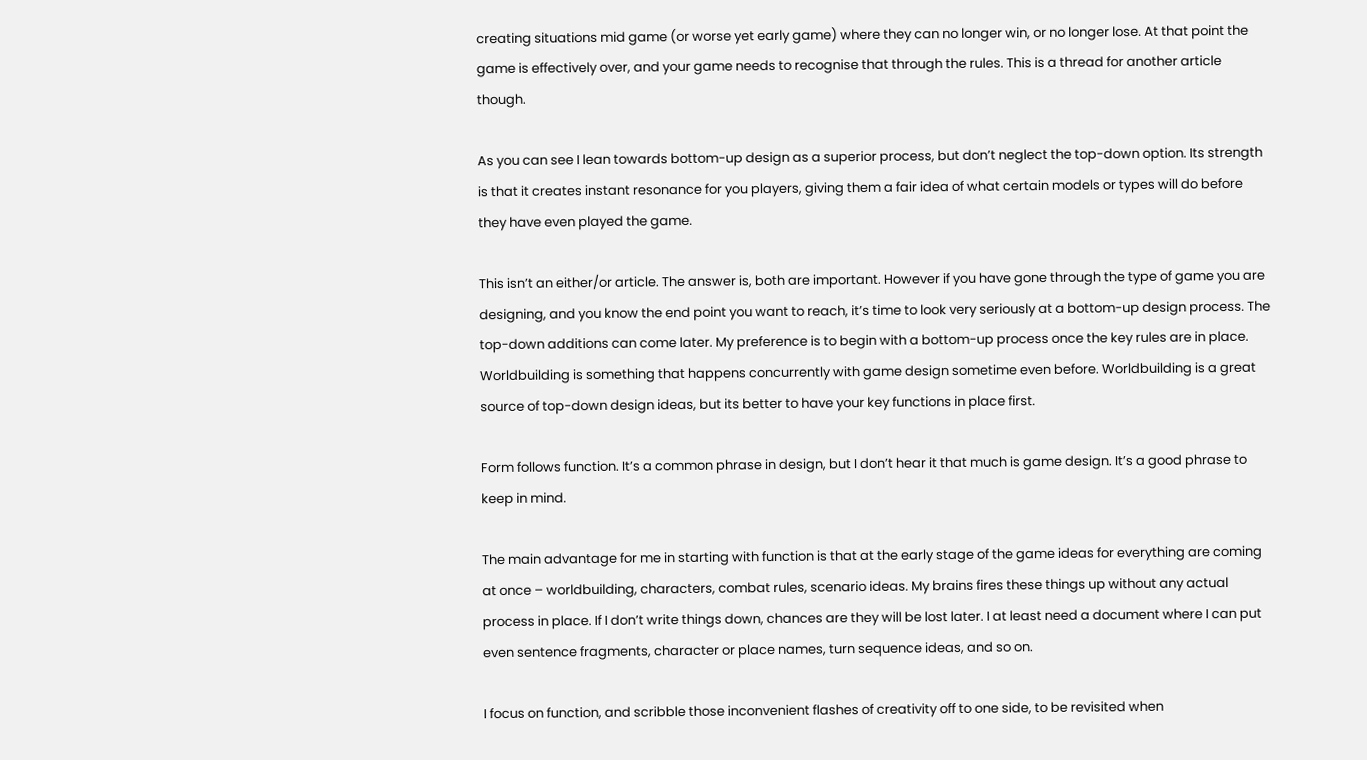creating situations mid game (or worse yet early game) where they can no longer win, or no longer lose. At that point the game is effectively over, and your game needs to recognise that through the rules. This is a thread for another article though.

As you can see I lean towards bottom-up design as a superior process, but don’t neglect the top-down option. Its strength is that it creates instant resonance for you players, giving them a fair idea of what certain models or types will do before they have even played the game.

This isn’t an either/or article. The answer is, both are important. However if you have gone through the type of game you are designing, and you know the end point you want to reach, it’s time to look very seriously at a bottom-up design process. The top-down additions can come later. My preference is to begin with a bottom-up process once the key rules are in place. Worldbuilding is something that happens concurrently with game design sometime even before. Worldbuilding is a great source of top-down design ideas, but its better to have your key functions in place first.

Form follows function. It’s a common phrase in design, but I don’t hear it that much is game design. It’s a good phrase to keep in mind.

The main advantage for me in starting with function is that at the early stage of the game ideas for everything are coming at once – worldbuilding, characters, combat rules, scenario ideas. My brains fires these things up without any actual process in place. If I don’t write things down, chances are they will be lost later. I at least need a document where I can put even sentence fragments, character or place names, turn sequence ideas, and so on.

I focus on function, and scribble those inconvenient flashes of creativity off to one side, to be revisited when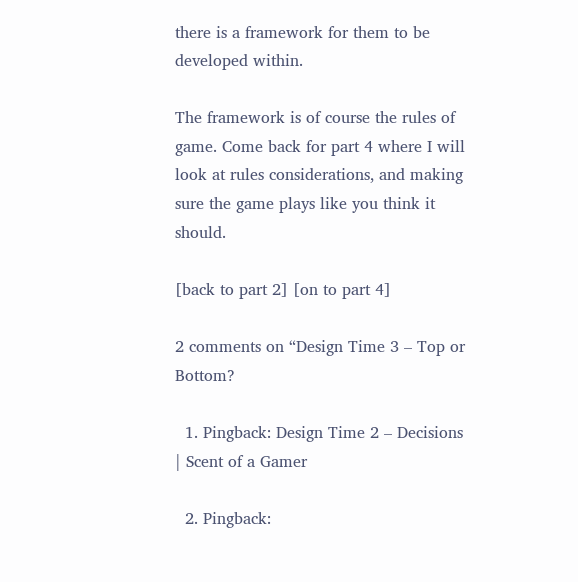there is a framework for them to be developed within.

The framework is of course the rules of game. Come back for part 4 where I will look at rules considerations, and making sure the game plays like you think it should.

[back to part 2] [on to part 4]

2 comments on “Design Time 3 – Top or Bottom?

  1. Pingback: Design Time 2 – Decisions | Scent of a Gamer

  2. Pingback: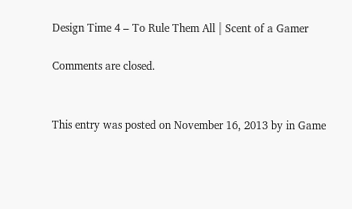Design Time 4 – To Rule Them All | Scent of a Gamer

Comments are closed.


This entry was posted on November 16, 2013 by in Game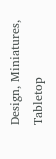Design, Miniatures, Tabletop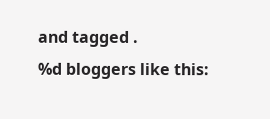and tagged .
%d bloggers like this: